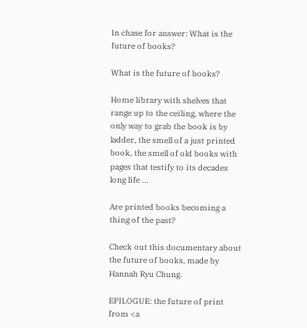In chase for answer: What is the future of books?

What is the future of books?

Home library with shelves that range up to the ceiling, where the only way to grab the book is by ladder, the smell of a just printed book, the smell of old books with pages that testify to its decades long life …

Are printed books becoming a thing of the past?

Check out this documentary about the future of books, made by Hannah Ryu Chung.

EPILOGUE: the future of print from <a